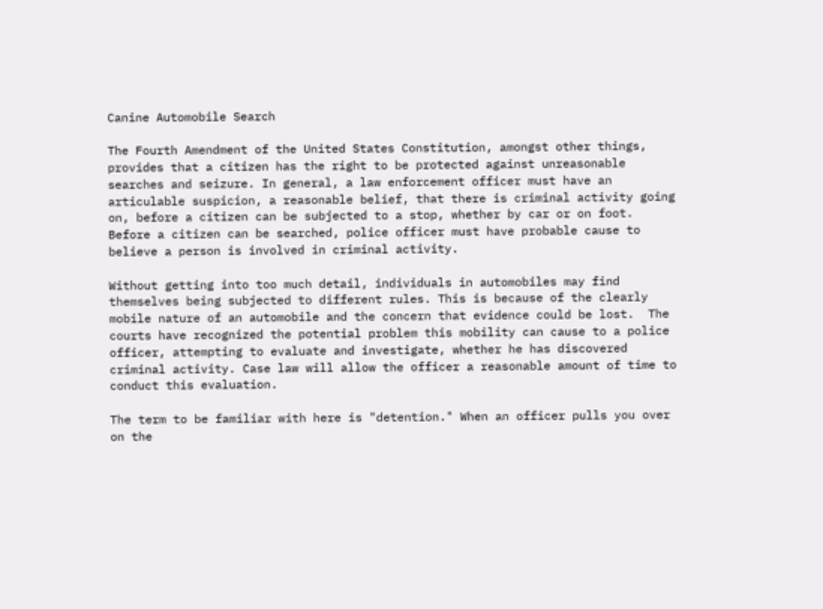Canine Automobile Search

The Fourth Amendment of the United States Constitution, amongst other things, provides that a citizen has the right to be protected against unreasonable searches and seizure. In general, a law enforcement officer must have an articulable suspicion, a reasonable belief, that there is criminal activity going on, before a citizen can be subjected to a stop, whether by car or on foot. Before a citizen can be searched, police officer must have probable cause to believe a person is involved in criminal activity.

Without getting into too much detail, individuals in automobiles may find themselves being subjected to different rules. This is because of the clearly mobile nature of an automobile and the concern that evidence could be lost.  The courts have recognized the potential problem this mobility can cause to a police officer, attempting to evaluate and investigate, whether he has discovered criminal activity. Case law will allow the officer a reasonable amount of time to conduct this evaluation.

The term to be familiar with here is "detention." When an officer pulls you over on the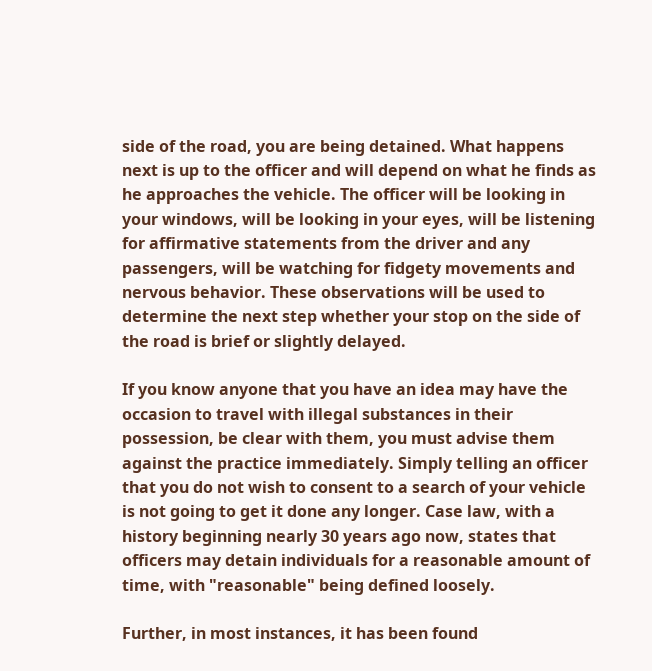side of the road, you are being detained. What happens next is up to the officer and will depend on what he finds as he approaches the vehicle. The officer will be looking in your windows, will be looking in your eyes, will be listening for affirmative statements from the driver and any passengers, will be watching for fidgety movements and nervous behavior. These observations will be used to determine the next step whether your stop on the side of the road is brief or slightly delayed.

If you know anyone that you have an idea may have the occasion to travel with illegal substances in their possession, be clear with them, you must advise them against the practice immediately. Simply telling an officer that you do not wish to consent to a search of your vehicle is not going to get it done any longer. Case law, with a history beginning nearly 30 years ago now, states that officers may detain individuals for a reasonable amount of time, with "reasonable" being defined loosely.

Further, in most instances, it has been found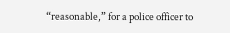“reasonable,” for a police officer to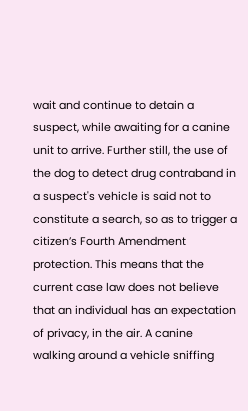wait and continue to detain a suspect, while awaiting for a canine unit to arrive. Further still, the use of the dog to detect drug contraband in a suspect's vehicle is said not to constitute a search, so as to trigger a citizen’s Fourth Amendment protection. This means that the current case law does not believe that an individual has an expectation of privacy, in the air. A canine walking around a vehicle sniffing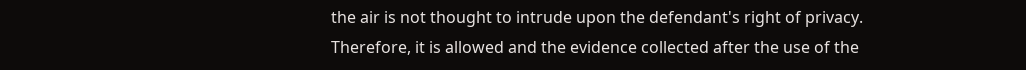the air is not thought to intrude upon the defendant's right of privacy. Therefore, it is allowed and the evidence collected after the use of the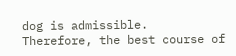dog is admissible.
Therefore, the best course of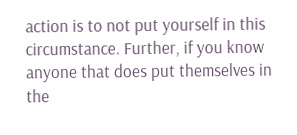action is to not put yourself in this circumstance. Further, if you know anyone that does put themselves in the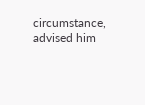circumstance, advised him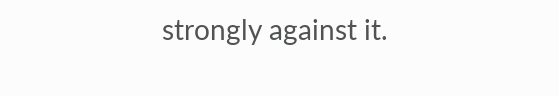strongly against it.